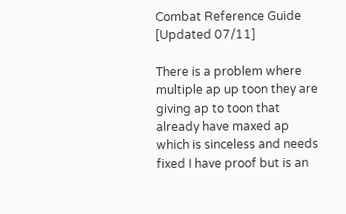Combat Reference Guide [Updated 07/11]

There is a problem where multiple ap up toon they are giving ap to toon that already have maxed ap which is sinceless and needs fixed I have proof but is an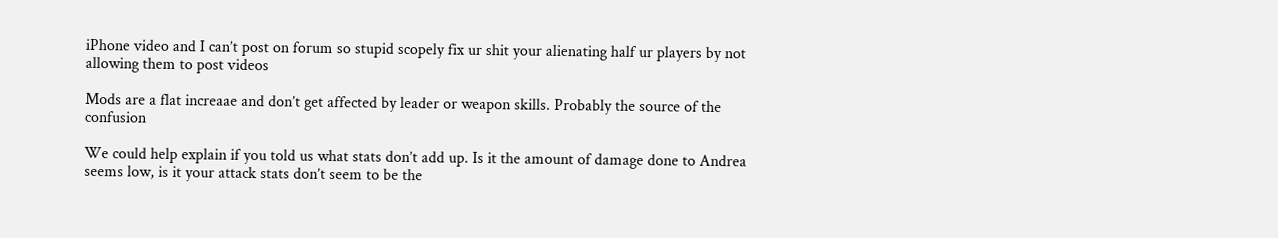iPhone video and I can’t post on forum so stupid scopely fix ur shit your alienating half ur players by not allowing them to post videos

Mods are a flat increaae and don’t get affected by leader or weapon skills. Probably the source of the confusion

We could help explain if you told us what stats don’t add up. Is it the amount of damage done to Andrea seems low, is it your attack stats don’t seem to be the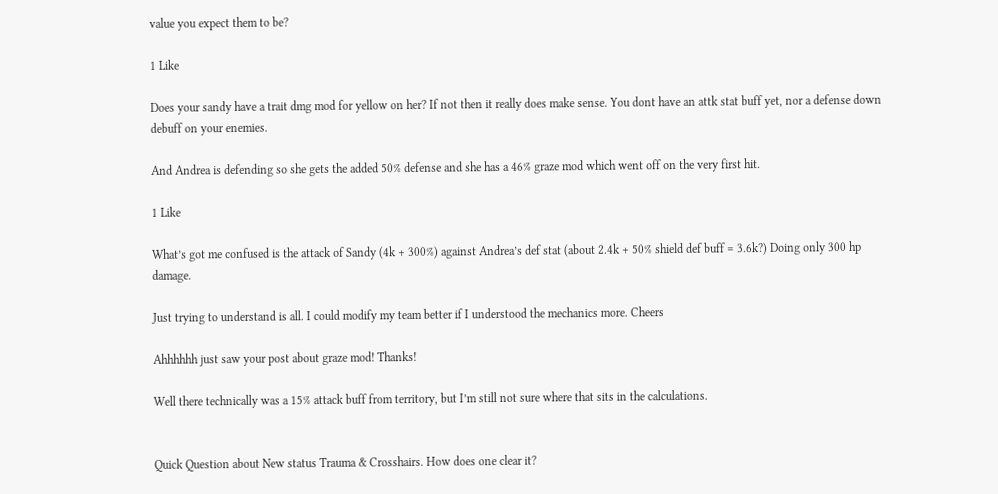value you expect them to be?

1 Like

Does your sandy have a trait dmg mod for yellow on her? If not then it really does make sense. You dont have an attk stat buff yet, nor a defense down debuff on your enemies.

And Andrea is defending so she gets the added 50% defense and she has a 46% graze mod which went off on the very first hit.

1 Like

What’s got me confused is the attack of Sandy (4k + 300%) against Andrea’s def stat (about 2.4k + 50% shield def buff = 3.6k?) Doing only 300 hp damage.

Just trying to understand is all. I could modify my team better if I understood the mechanics more. Cheers

Ahhhhhh just saw your post about graze mod! Thanks!

Well there technically was a 15% attack buff from territory, but I’m still not sure where that sits in the calculations.


Quick Question about New status Trauma & Crosshairs. How does one clear it?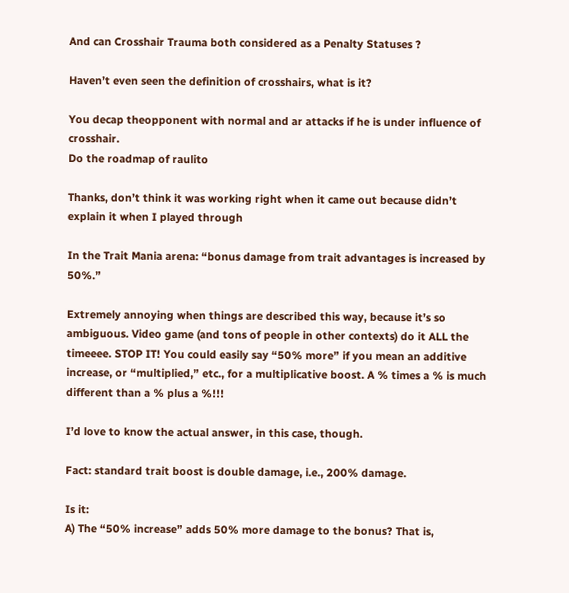And can Crosshair Trauma both considered as a Penalty Statuses ?

Haven’t even seen the definition of crosshairs, what is it?

You decap theopponent with normal and ar attacks if he is under influence of crosshair.
Do the roadmap of raulito

Thanks, don’t think it was working right when it came out because didn’t explain it when I played through

In the Trait Mania arena: “bonus damage from trait advantages is increased by 50%.”

Extremely annoying when things are described this way, because it’s so ambiguous. Video game (and tons of people in other contexts) do it ALL the timeeee. STOP IT! You could easily say “50% more” if you mean an additive increase, or “multiplied,” etc., for a multiplicative boost. A % times a % is much different than a % plus a %!!!

I’d love to know the actual answer, in this case, though.

Fact: standard trait boost is double damage, i.e., 200% damage.

Is it:
A) The “50% increase” adds 50% more damage to the bonus? That is,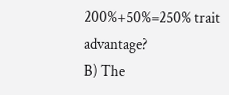200%+50%=250% trait advantage?
B) The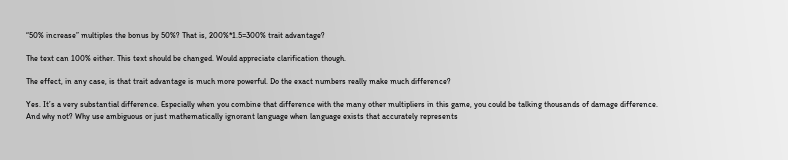“50% increase” multiples the bonus by 50%? That is, 200%*1.5=300% trait advantage?

The text can 100% either. This text should be changed. Would appreciate clarification though.

The effect, in any case, is that trait advantage is much more powerful. Do the exact numbers really make much difference?

Yes. It’s a very substantial difference. Especially when you combine that difference with the many other multipliers in this game, you could be talking thousands of damage difference. And why not? Why use ambiguous or just mathematically ignorant language when language exists that accurately represents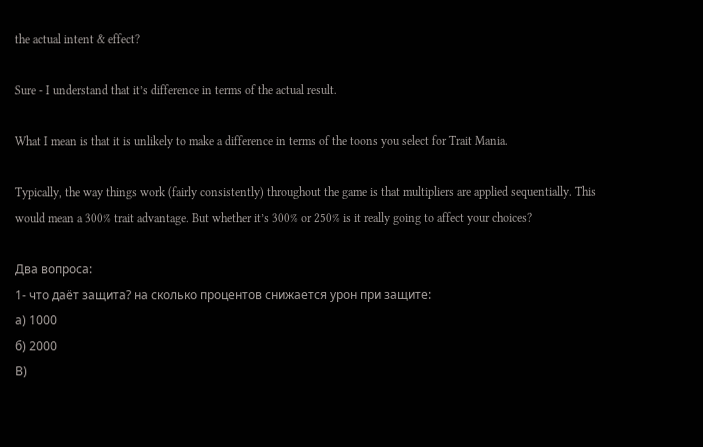the actual intent & effect?

Sure - I understand that it’s difference in terms of the actual result.

What I mean is that it is unlikely to make a difference in terms of the toons you select for Trait Mania.

Typically, the way things work (fairly consistently) throughout the game is that multipliers are applied sequentially. This would mean a 300% trait advantage. But whether it’s 300% or 250% is it really going to affect your choices?

Два вопроса:
1- что даёт защита? на сколько процентов снижается урон при защите:
а) 1000
б) 2000
В)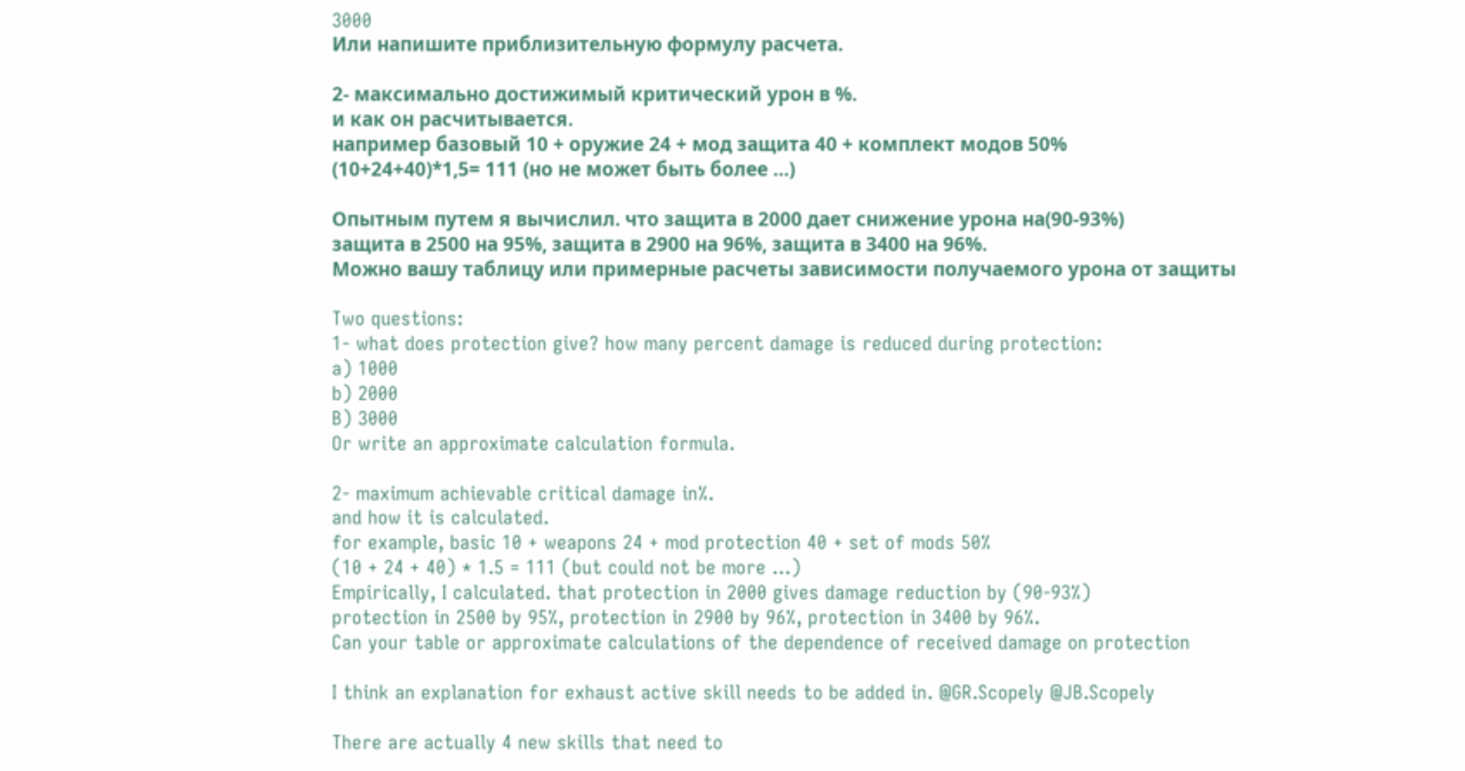3000
Или напишите приблизительную формулу расчета.

2- максимально достижимый критический урон в %.
и как он расчитывается.
например базовый 10 + оружие 24 + мод защита 40 + комплект модов 50%
(10+24+40)*1,5= 111 (но не может быть более …)

Опытным путем я вычислил. что защита в 2000 дает снижение урона на(90-93%)
защита в 2500 на 95%, защита в 2900 на 96%, защита в 3400 на 96%.
Можно вашу таблицу или примерные расчеты зависимости получаемого урона от защиты

Two questions:
1- what does protection give? how many percent damage is reduced during protection:
a) 1000
b) 2000
B) 3000
Or write an approximate calculation formula.

2- maximum achievable critical damage in%.
and how it is calculated.
for example, basic 10 + weapons 24 + mod protection 40 + set of mods 50%
(10 + 24 + 40) * 1.5 = 111 (but could not be more …)
Empirically, I calculated. that protection in 2000 gives damage reduction by (90-93%)
protection in 2500 by 95%, protection in 2900 by 96%, protection in 3400 by 96%.
Can your table or approximate calculations of the dependence of received damage on protection

I think an explanation for exhaust active skill needs to be added in. @GR.Scopely @JB.Scopely

There are actually 4 new skills that need to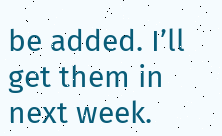be added. I’ll get them in next week.